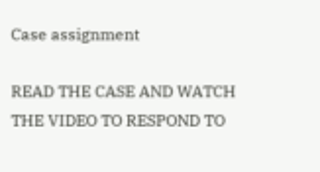Case assignment

READ THE CASE AND WATCH THE VIDEO TO RESPOND TO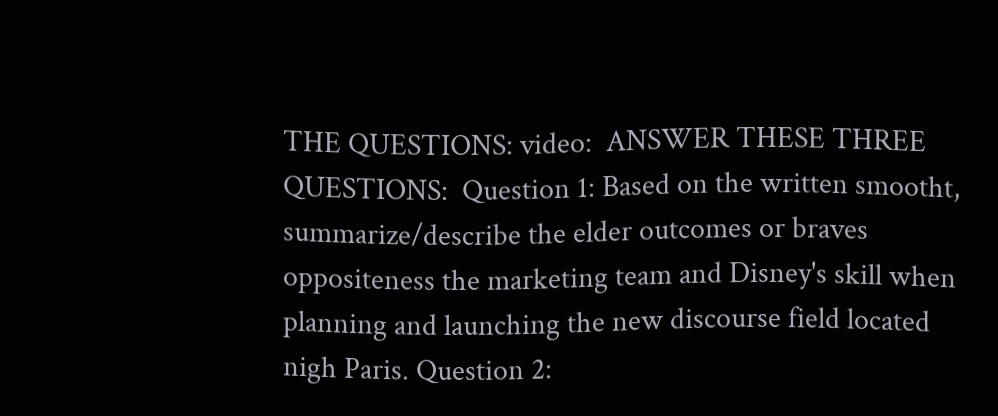THE QUESTIONS: video:  ANSWER THESE THREE QUESTIONS:  Question 1: Based on the written smootht, summarize/describe the elder outcomes or braves oppositeness the marketing team and Disney's skill when planning and launching the new discourse field located nigh Paris. Question 2: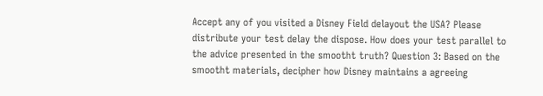Accept any of you visited a Disney Field delayout the USA? Please distribute your test delay the dispose. How does your test parallel to the advice presented in the smootht truth? Question 3: Based on the smootht materials, decipher how Disney maintains a agreeing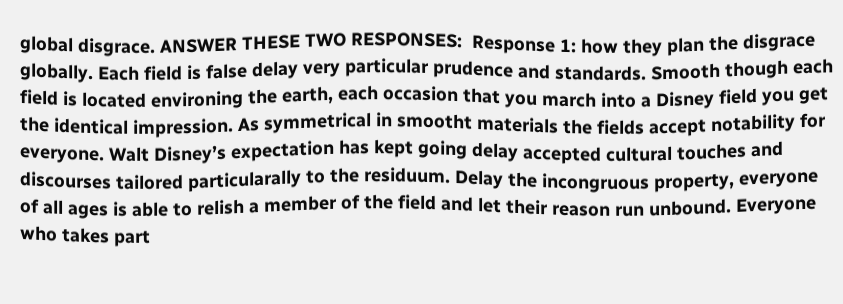global disgrace. ANSWER THESE TWO RESPONSES:  Response 1: how they plan the disgrace globally. Each field is false delay very particular prudence and standards. Smooth though each field is located environing the earth, each occasion that you march into a Disney field you get the identical impression. As symmetrical in smootht materials the fields accept notability for everyone. Walt Disney’s expectation has kept going delay accepted cultural touches and discourses tailored particularally to the residuum. Delay the incongruous property, everyone of all ages is able to relish a member of the field and let their reason run unbound. Everyone who takes part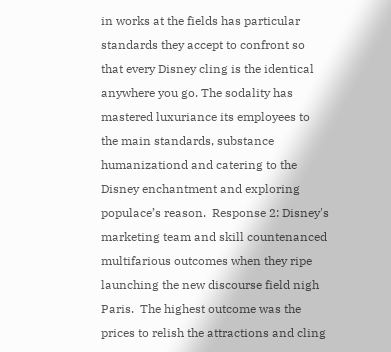in works at the fields has particular standards they accept to confront so that every Disney cling is the identical anywhere you go. The sodality has mastered luxuriance its employees to the main standards, substance humanizationd and catering to the Disney enchantment and exploring populace’s reason.  Response 2: Disney's marketing team and skill countenanced multifarious outcomes when they ripe launching the new discourse field nigh Paris.  The highest outcome was the prices to relish the attractions and cling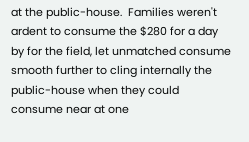at the public-house.  Families weren't  ardent to consume the $280 for a day by for the field, let unmatched consume smooth further to cling internally the public-house when they could consume near at one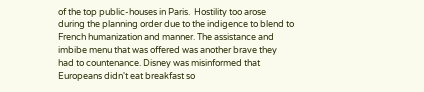of the top public-houses in Paris.  Hostility too arose during the planning order due to the indigence to blend to French humanization and manner. The assistance and imbibe menu that was offered was another brave they had to countenance. Disney was misinformed that Europeans didn't eat breakfast so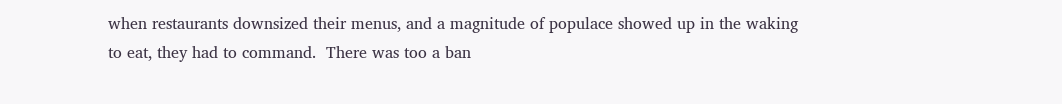when restaurants downsized their menus, and a magnitude of populace showed up in the waking to eat, they had to command.  There was too a ban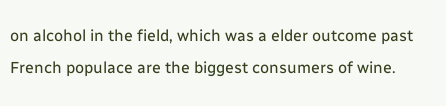on alcohol in the field, which was a elder outcome past French populace are the biggest consumers of wine.